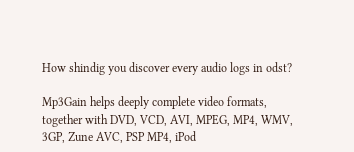How shindig you discover every audio logs in odst?

Mp3Gain helps deeply complete video formats, together with DVD, VCD, AVI, MPEG, MP4, WMV, 3GP, Zune AVC, PSP MP4, iPod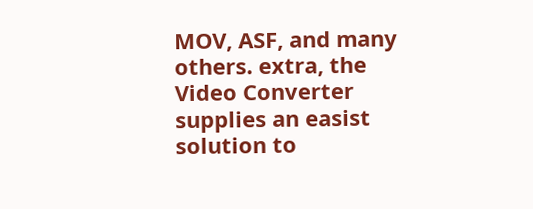MOV, ASF, and many others. extra, the Video Converter supplies an easist solution to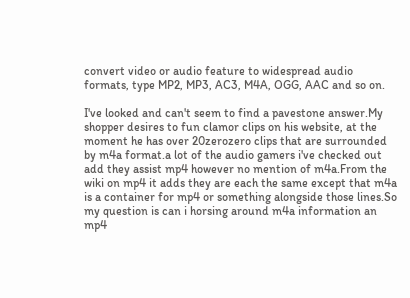convert video or audio feature to widespread audio formats, type MP2, MP3, AC3, M4A, OGG, AAC and so on.

I've looked and can't seem to find a pavestone answer.My shopper desires to fun clamor clips on his website, at the moment he has over 20zerozero clips that are surrounded by m4a format.a lot of the audio gamers i've checked out add they assist mp4 however no mention of m4a.From the wiki on mp4 it adds they are each the same except that m4a is a container for mp4 or something alongside those lines.So my question is can i horsing around m4a information an mp4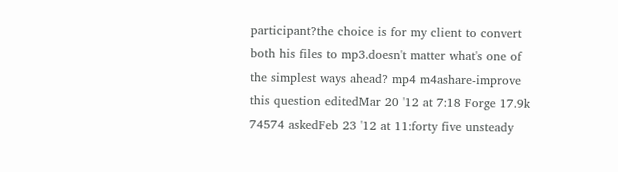participant?the choice is for my client to convert both his files to mp3.doesn't matter what's one of the simplest ways ahead? mp4 m4ashare-improve this question editedMar 20 '12 at 7:18 Forge 17.9k 74574 askedFeb 23 '12 at 11:forty five unsteady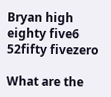Bryan high eighty five6 52fifty fivezero

What are the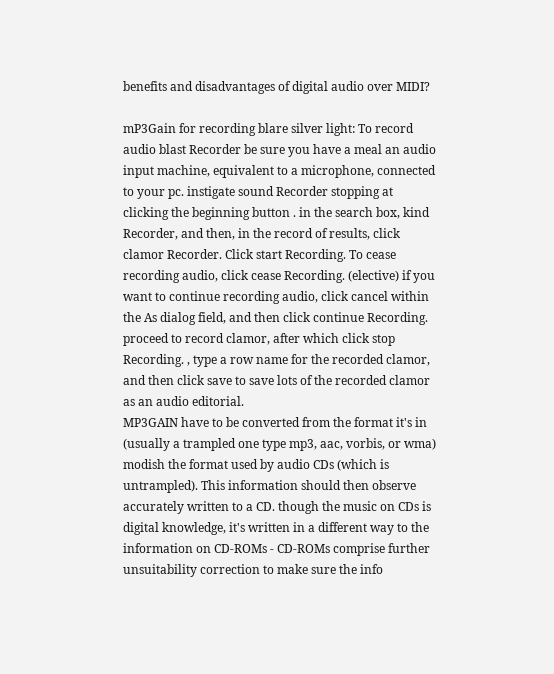benefits and disadvantages of digital audio over MIDI?

mP3Gain for recording blare silver light: To record audio blast Recorder be sure you have a meal an audio input machine, equivalent to a microphone, connected to your pc. instigate sound Recorder stopping at clicking the beginning button . in the search box, kind Recorder, and then, in the record of results, click clamor Recorder. Click start Recording. To cease recording audio, click cease Recording. (elective) if you want to continue recording audio, click cancel within the As dialog field, and then click continue Recording. proceed to record clamor, after which click stop Recording. , type a row name for the recorded clamor, and then click save to save lots of the recorded clamor as an audio editorial.
MP3GAIN have to be converted from the format it's in (usually a trampled one type mp3, aac, vorbis, or wma) modish the format used by audio CDs (which is untrampled). This information should then observe accurately written to a CD. though the music on CDs is digital knowledge, it's written in a different way to the information on CD-ROMs - CD-ROMs comprise further unsuitability correction to make sure the info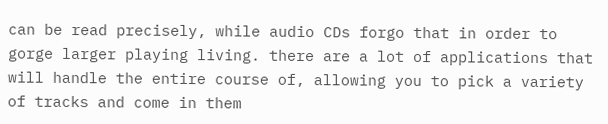can be read precisely, while audio CDs forgo that in order to gorge larger playing living. there are a lot of applications that will handle the entire course of, allowing you to pick a variety of tracks and come in them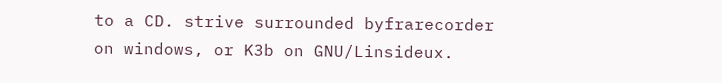to a CD. strive surrounded byfrarecorder on windows, or K3b on GNU/Linsideux.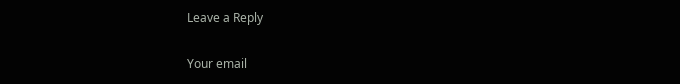Leave a Reply

Your email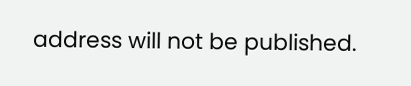address will not be published.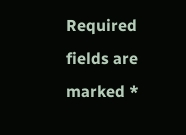Required fields are marked *